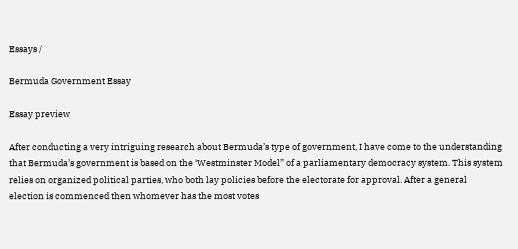Essays /

Bermuda Government Essay

Essay preview

After conducting a very intriguing research about Bermuda’s type of government, I have come to the understanding that Bermuda’s government is based on the ‘Westminster Model” of a parliamentary democracy system. This system relies on organized political parties, who both lay policies before the electorate for approval. After a general election is commenced then whomever has the most votes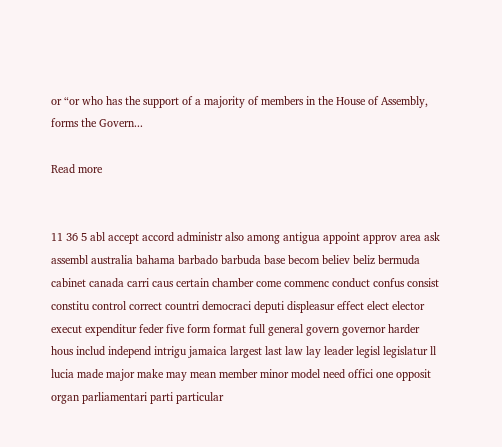or “or who has the support of a majority of members in the House of Assembly, forms the Govern...

Read more


11 36 5 abl accept accord administr also among antigua appoint approv area ask assembl australia bahama barbado barbuda base becom believ beliz bermuda cabinet canada carri caus certain chamber come commenc conduct confus consist constitu control correct countri democraci deputi displeasur effect elect elector execut expenditur feder five form format full general govern governor harder hous includ independ intrigu jamaica largest last law lay leader legisl legislatur ll lucia made major make may mean member minor model need offici one opposit organ parliamentari parti particular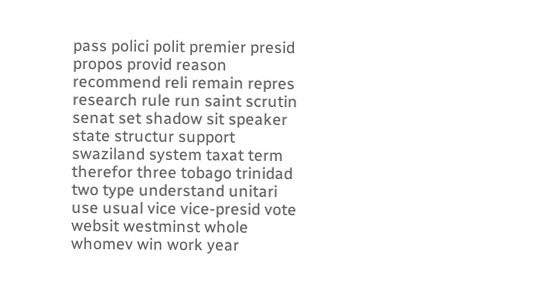pass polici polit premier presid propos provid reason recommend reli remain repres research rule run saint scrutin senat set shadow sit speaker state structur support swaziland system taxat term therefor three tobago trinidad two type understand unitari use usual vice vice-presid vote websit westminst whole whomev win work year